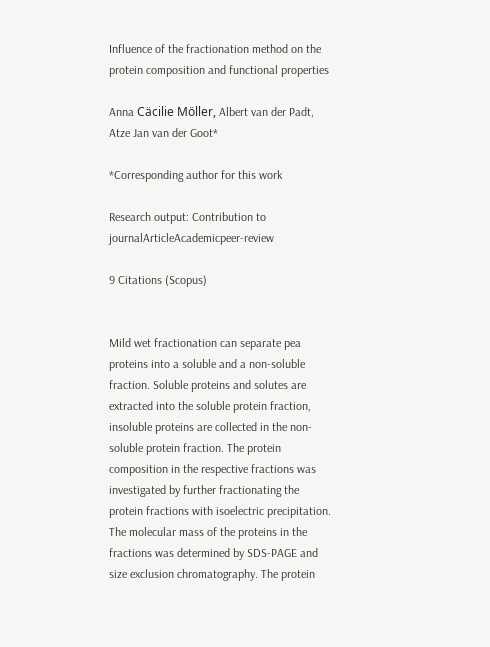Influence of the fractionation method on the protein composition and functional properties

Anna Cäcilie Möller, Albert van der Padt, Atze Jan van der Goot*

*Corresponding author for this work

Research output: Contribution to journalArticleAcademicpeer-review

9 Citations (Scopus)


Mild wet fractionation can separate pea proteins into a soluble and a non-soluble fraction. Soluble proteins and solutes are extracted into the soluble protein fraction, insoluble proteins are collected in the non-soluble protein fraction. The protein composition in the respective fractions was investigated by further fractionating the protein fractions with isoelectric precipitation. The molecular mass of the proteins in the fractions was determined by SDS-PAGE and size exclusion chromatography. The protein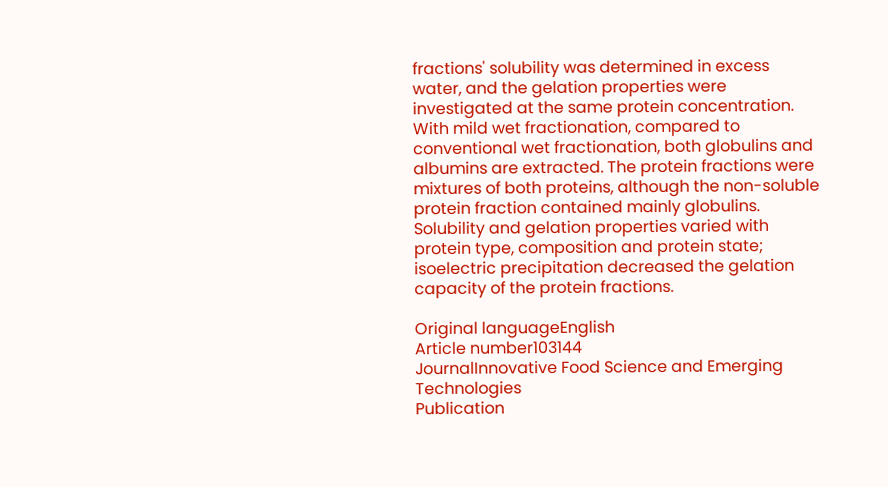fractions' solubility was determined in excess water, and the gelation properties were investigated at the same protein concentration. With mild wet fractionation, compared to conventional wet fractionation, both globulins and albumins are extracted. The protein fractions were mixtures of both proteins, although the non-soluble protein fraction contained mainly globulins. Solubility and gelation properties varied with protein type, composition and protein state; isoelectric precipitation decreased the gelation capacity of the protein fractions.

Original languageEnglish
Article number103144
JournalInnovative Food Science and Emerging Technologies
Publication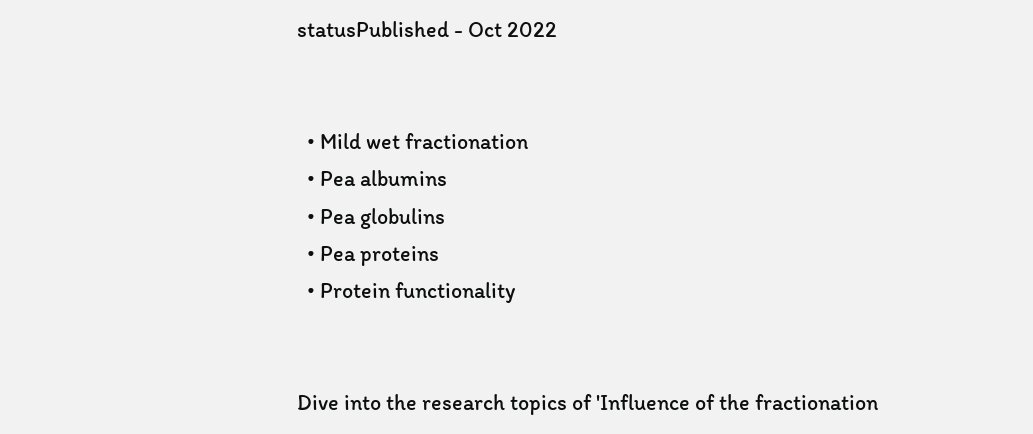statusPublished - Oct 2022


  • Mild wet fractionation
  • Pea albumins
  • Pea globulins
  • Pea proteins
  • Protein functionality


Dive into the research topics of 'Influence of the fractionation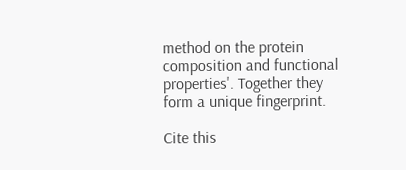method on the protein composition and functional properties'. Together they form a unique fingerprint.

Cite this